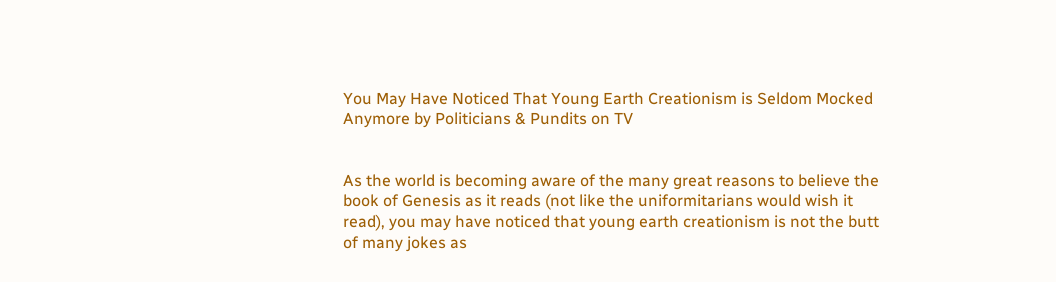You May Have Noticed That Young Earth Creationism is Seldom Mocked Anymore by Politicians & Pundits on TV


As the world is becoming aware of the many great reasons to believe the book of Genesis as it reads (not like the uniformitarians would wish it read), you may have noticed that young earth creationism is not the butt of many jokes as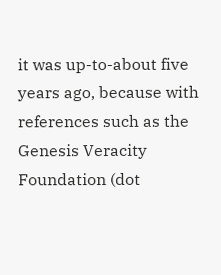it was up-to-about five years ago, because with references such as the Genesis Veracity Foundation (dot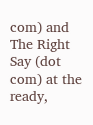com) and The Right Say (dot com) at the ready,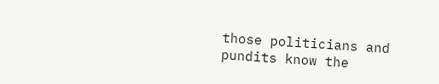those politicians and pundits know the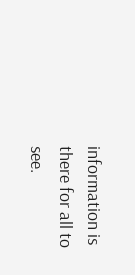information is there for all to see.